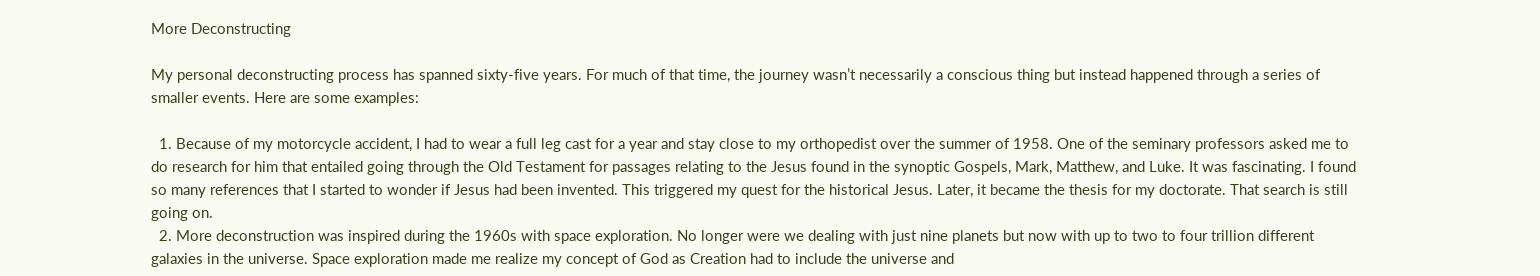More Deconstructing

My personal deconstructing process has spanned sixty-five years. For much of that time, the journey wasn’t necessarily a conscious thing but instead happened through a series of smaller events. Here are some examples:

  1. Because of my motorcycle accident, I had to wear a full leg cast for a year and stay close to my orthopedist over the summer of 1958. One of the seminary professors asked me to do research for him that entailed going through the Old Testament for passages relating to the Jesus found in the synoptic Gospels, Mark, Matthew, and Luke. It was fascinating. I found so many references that I started to wonder if Jesus had been invented. This triggered my quest for the historical Jesus. Later, it became the thesis for my doctorate. That search is still going on.
  2. More deconstruction was inspired during the 1960s with space exploration. No longer were we dealing with just nine planets but now with up to two to four trillion different galaxies in the universe. Space exploration made me realize my concept of God as Creation had to include the universe and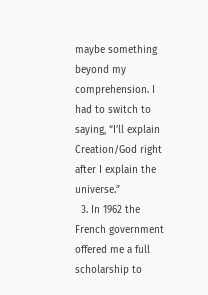maybe something beyond my comprehension. I had to switch to saying, “I’ll explain Creation/God right after I explain the universe.”
  3. In 1962 the French government offered me a full scholarship to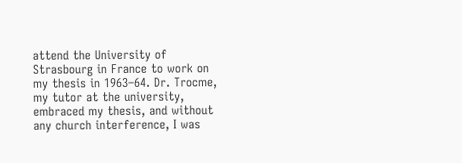attend the University of Strasbourg in France to work on my thesis in 1963–64. Dr. Trocme, my tutor at the university, embraced my thesis, and without any church interference, I was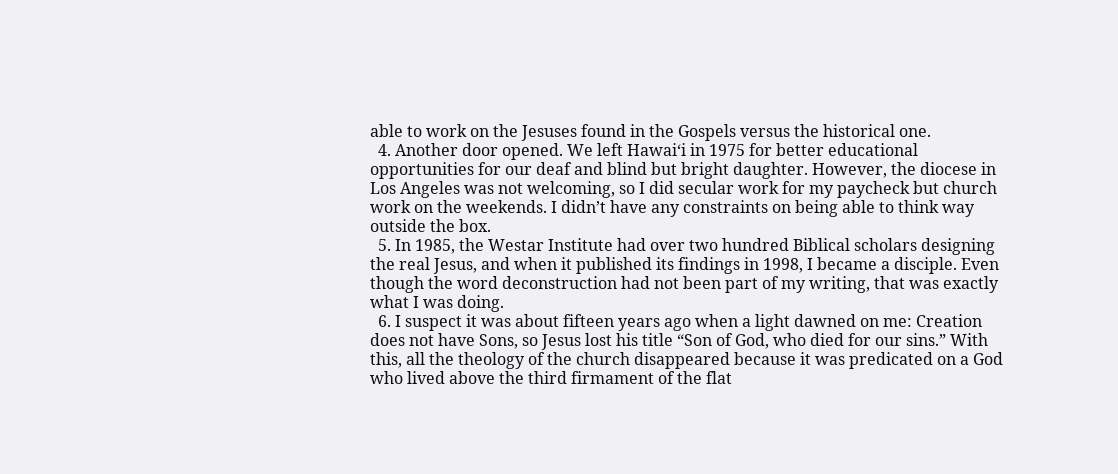able to work on the Jesuses found in the Gospels versus the historical one.
  4. Another door opened. We left Hawai‘i in 1975 for better educational opportunities for our deaf and blind but bright daughter. However, the diocese in Los Angeles was not welcoming, so I did secular work for my paycheck but church work on the weekends. I didn’t have any constraints on being able to think way outside the box.
  5. In 1985, the Westar Institute had over two hundred Biblical scholars designing the real Jesus, and when it published its findings in 1998, I became a disciple. Even though the word deconstruction had not been part of my writing, that was exactly what I was doing.
  6. I suspect it was about fifteen years ago when a light dawned on me: Creation does not have Sons, so Jesus lost his title “Son of God, who died for our sins.” With this, all the theology of the church disappeared because it was predicated on a God who lived above the third firmament of the flat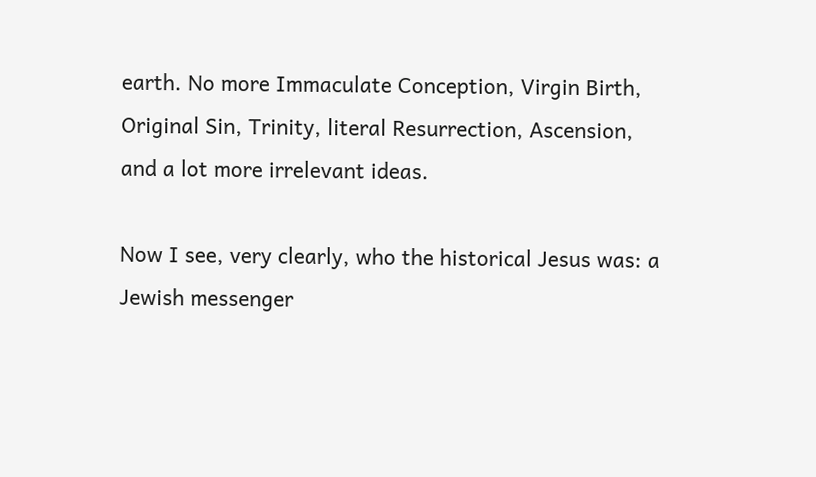earth. No more Immaculate Conception, Virgin Birth, Original Sin, Trinity, literal Resurrection, Ascension, and a lot more irrelevant ideas.

Now I see, very clearly, who the historical Jesus was: a Jewish messenger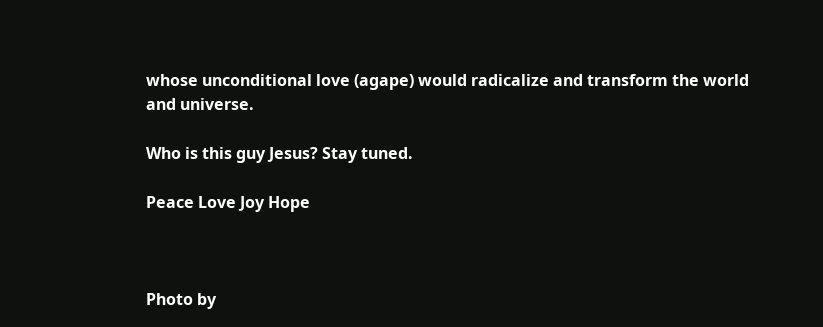whose unconditional love (agape) would radicalize and transform the world and universe.

Who is this guy Jesus? Stay tuned.

Peace Love Joy Hope



Photo by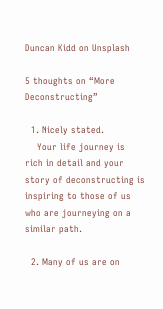Duncan Kidd on Unsplash

5 thoughts on “More Deconstructing”

  1. Nicely stated.
    Your life journey is rich in detail and your story of deconstructing is inspiring to those of us who are journeying on a similar path.

  2. Many of us are on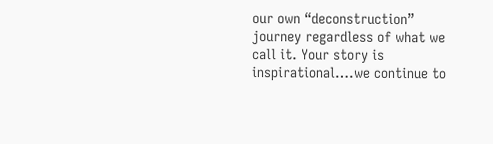our own “deconstruction” journey regardless of what we call it. Your story is inspirational….we continue to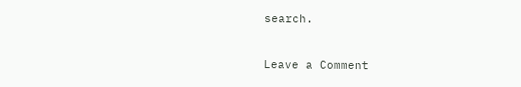search.


Leave a Comment